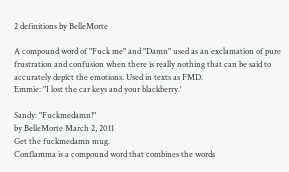2 definitions by BelleMorte

A compound word of "Fuck me" and "Damn" used as an exclamation of pure frustration and confusion when there is really nothing that can be said to accurately depict the emotions. Used in texts as FMD.
Emmie: "I lost the car keys and your blackberry.'

Sandy: "Fuckmedamn!"
by BelleMorte March 2, 2011
Get the fuckmedamn mug.
Conflamma is a compound word that combines the words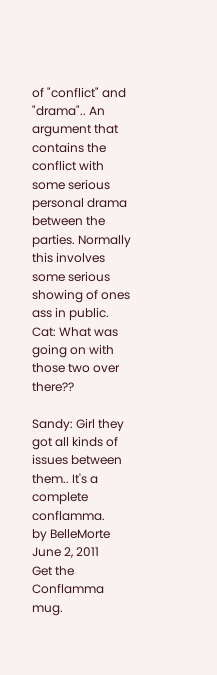of "conflict" and "drama".. An argument that contains the conflict with some serious personal drama between the parties. Normally this involves some serious showing of ones ass in public.
Cat: What was going on with those two over there??

Sandy: Girl they got all kinds of issues between them.. It's a complete conflamma.
by BelleMorte June 2, 2011
Get the Conflamma mug.